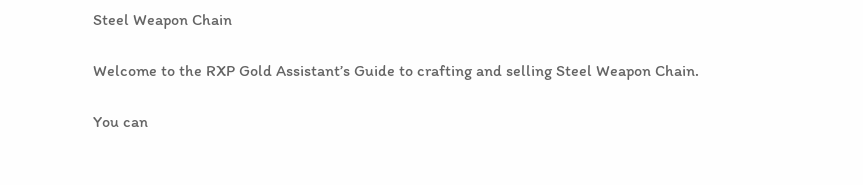Steel Weapon Chain

Welcome to the RXP Gold Assistant’s Guide to crafting and selling Steel Weapon Chain.

You can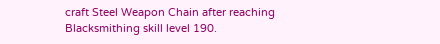craft Steel Weapon Chain after reaching Blacksmithing skill level 190.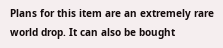Plans for this item are an extremely rare world drop. It can also be bought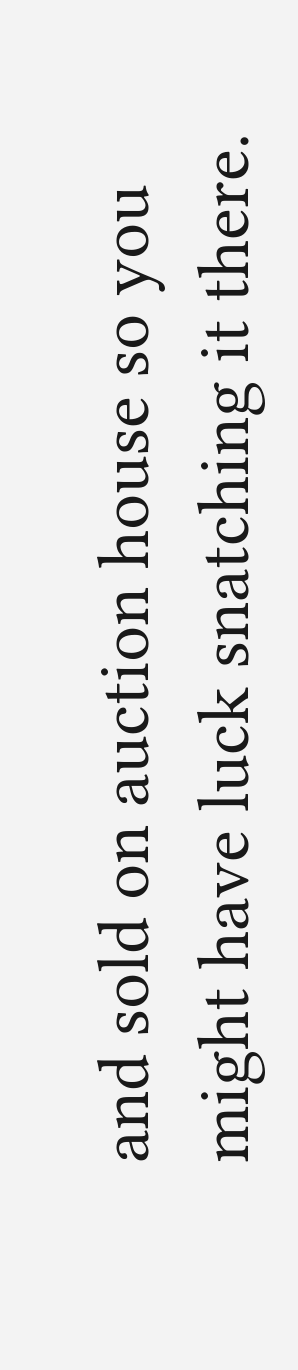and sold on auction house so you might have luck snatching it there.